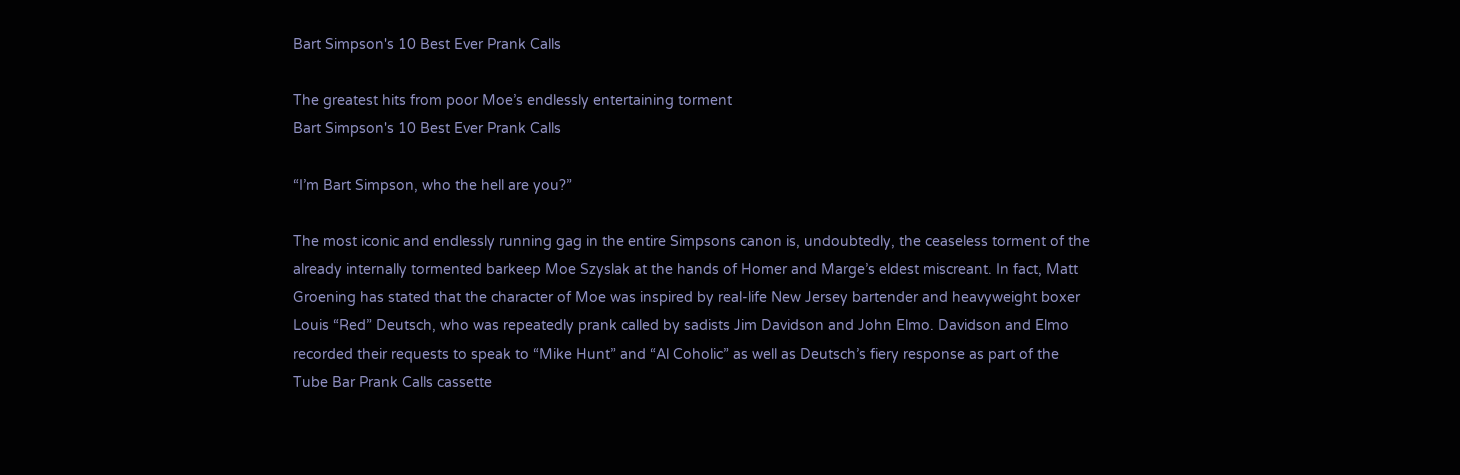Bart Simpson's 10 Best Ever Prank Calls

The greatest hits from poor Moe’s endlessly entertaining torment
Bart Simpson's 10 Best Ever Prank Calls

“I’m Bart Simpson, who the hell are you?”

The most iconic and endlessly running gag in the entire Simpsons canon is, undoubtedly, the ceaseless torment of the already internally tormented barkeep Moe Szyslak at the hands of Homer and Marge’s eldest miscreant. In fact, Matt Groening has stated that the character of Moe was inspired by real-life New Jersey bartender and heavyweight boxer Louis “Red” Deutsch, who was repeatedly prank called by sadists Jim Davidson and John Elmo. Davidson and Elmo recorded their requests to speak to “Mike Hunt” and “Al Coholic” as well as Deutsch’s fiery response as part of the Tube Bar Prank Calls cassette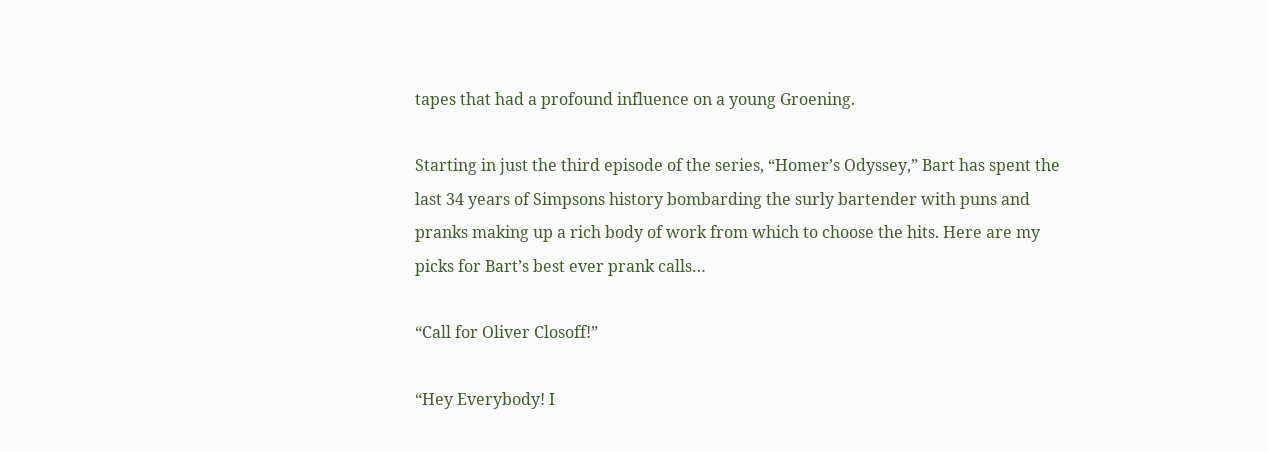tapes that had a profound influence on a young Groening.

Starting in just the third episode of the series, “Homer’s Odyssey,” Bart has spent the last 34 years of Simpsons history bombarding the surly bartender with puns and pranks making up a rich body of work from which to choose the hits. Here are my picks for Bart’s best ever prank calls…

“Call for Oliver Closoff!”

“Hey Everybody! I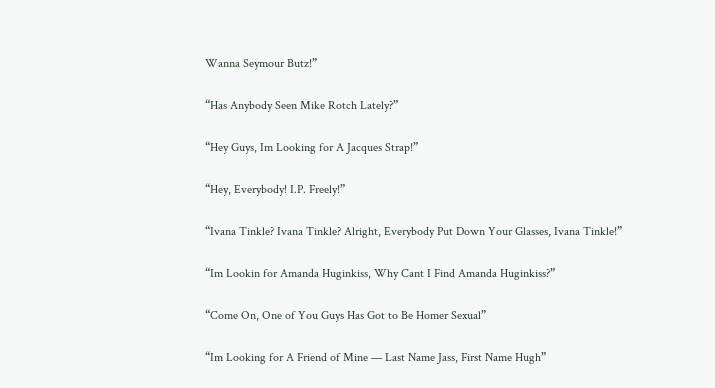Wanna Seymour Butz!”

“Has Anybody Seen Mike Rotch Lately?”

“Hey Guys, Im Looking for A Jacques Strap!”

“Hey, Everybody! I.P. Freely!”

“Ivana Tinkle? Ivana Tinkle? Alright, Everybody Put Down Your Glasses, Ivana Tinkle!”

“Im Lookin for Amanda Huginkiss, Why Cant I Find Amanda Huginkiss?”

“Come On, One of You Guys Has Got to Be Homer Sexual”

“Im Looking for A Friend of Mine — Last Name Jass, First Name Hugh”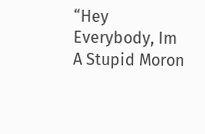“Hey Everybody, Im A Stupid Moron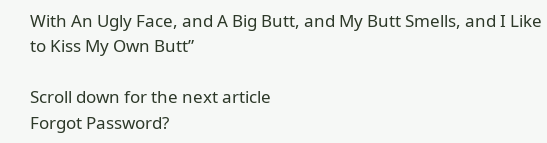With An Ugly Face, and A Big Butt, and My Butt Smells, and I Like to Kiss My Own Butt”

Scroll down for the next article
Forgot Password?